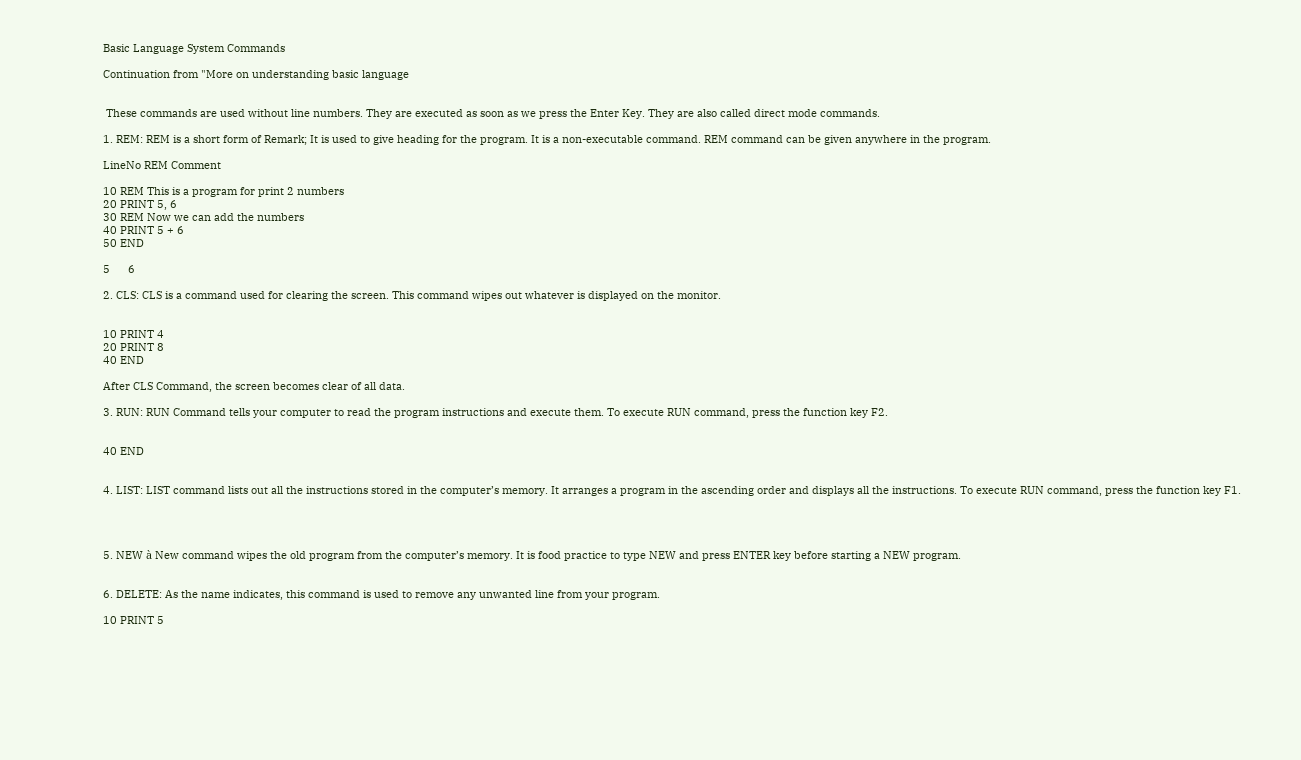Basic Language System Commands

Continuation from "More on understanding basic language


 These commands are used without line numbers. They are executed as soon as we press the Enter Key. They are also called direct mode commands.

1. REM: REM is a short form of Remark; It is used to give heading for the program. It is a non-executable command. REM command can be given anywhere in the program.

LineNo REM Comment

10 REM This is a program for print 2 numbers
20 PRINT 5, 6
30 REM Now we can add the numbers
40 PRINT 5 + 6
50 END

5      6

2. CLS: CLS is a command used for clearing the screen. This command wipes out whatever is displayed on the monitor.


10 PRINT 4
20 PRINT 8
40 END

After CLS Command, the screen becomes clear of all data.

3. RUN: RUN Command tells your computer to read the program instructions and execute them. To execute RUN command, press the function key F2.


40 END


4. LIST: LIST command lists out all the instructions stored in the computer’s memory. It arranges a program in the ascending order and displays all the instructions. To execute RUN command, press the function key F1.




5. NEW à New command wipes the old program from the computer’s memory. It is food practice to type NEW and press ENTER key before starting a NEW program.


6. DELETE: As the name indicates, this command is used to remove any unwanted line from your program.

10 PRINT 5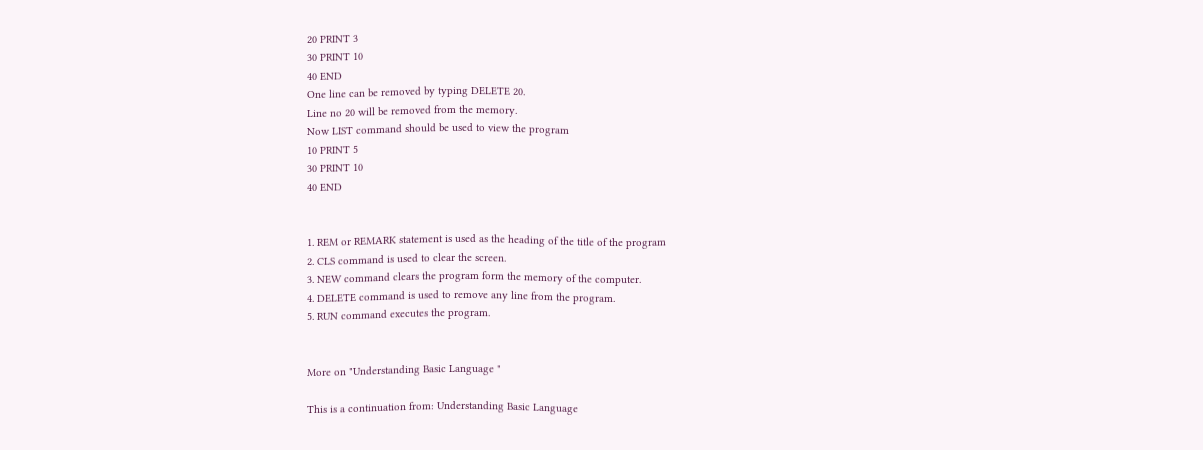20 PRINT 3
30 PRINT 10
40 END
One line can be removed by typing DELETE 20.
Line no 20 will be removed from the memory.
Now LIST command should be used to view the program
10 PRINT 5
30 PRINT 10
40 END


1. REM or REMARK statement is used as the heading of the title of the program
2. CLS command is used to clear the screen.
3. NEW command clears the program form the memory of the computer.
4. DELETE command is used to remove any line from the program.
5. RUN command executes the program.


More on "Understanding Basic Language "

This is a continuation from: Understanding Basic Language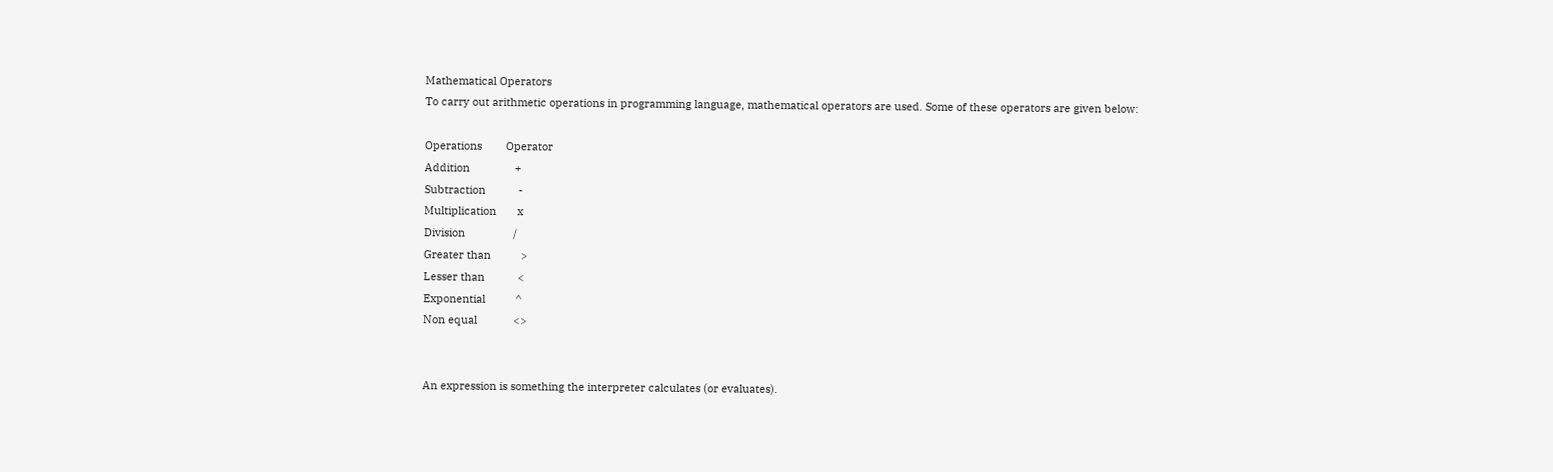Mathematical Operators
To carry out arithmetic operations in programming language, mathematical operators are used. Some of these operators are given below:

Operations        Operator
Addition               +
Subtraction           -
Multiplication       x
Division                /
Greater than          >
Lesser than           <
Exponential          ^
Non equal            <>


An expression is something the interpreter calculates (or evaluates).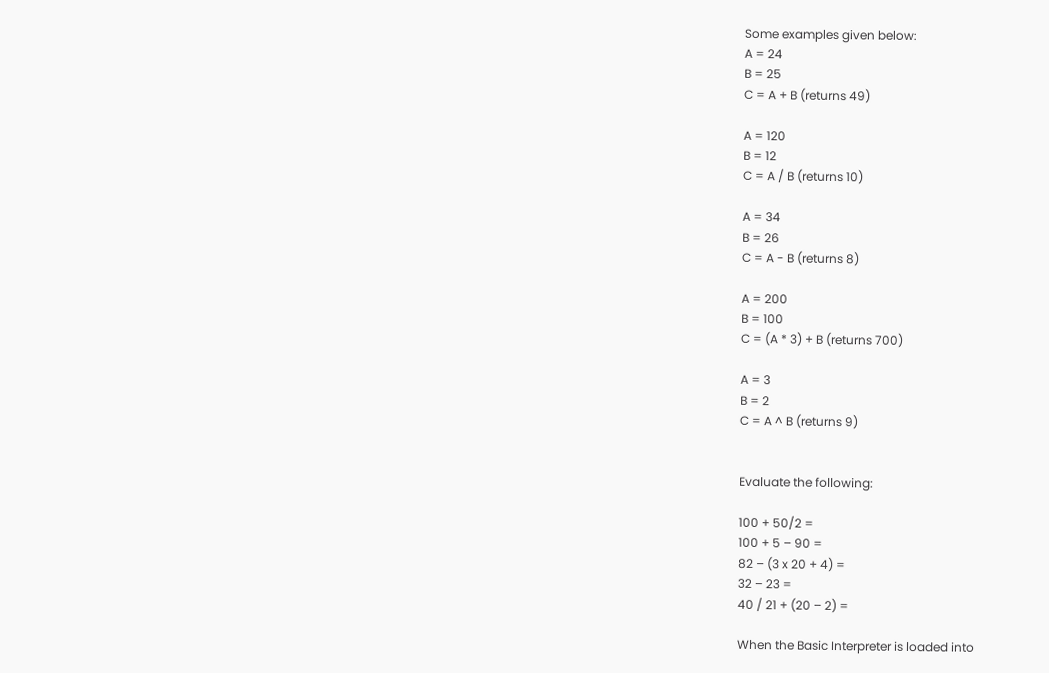Some examples given below:
A = 24
B = 25
C = A + B (returns 49)

A = 120
B = 12
C = A / B (returns 10)

A = 34
B = 26
C = A - B (returns 8)

A = 200
B = 100
C = (A * 3) + B (returns 700)

A = 3
B = 2
C = A ^ B (returns 9)


Evaluate the following:

100 + 50/2 =
100 + 5 – 90 =
82 – (3 x 20 + 4) =
32 – 23 =
40 / 21 + (20 – 2) =

When the Basic Interpreter is loaded into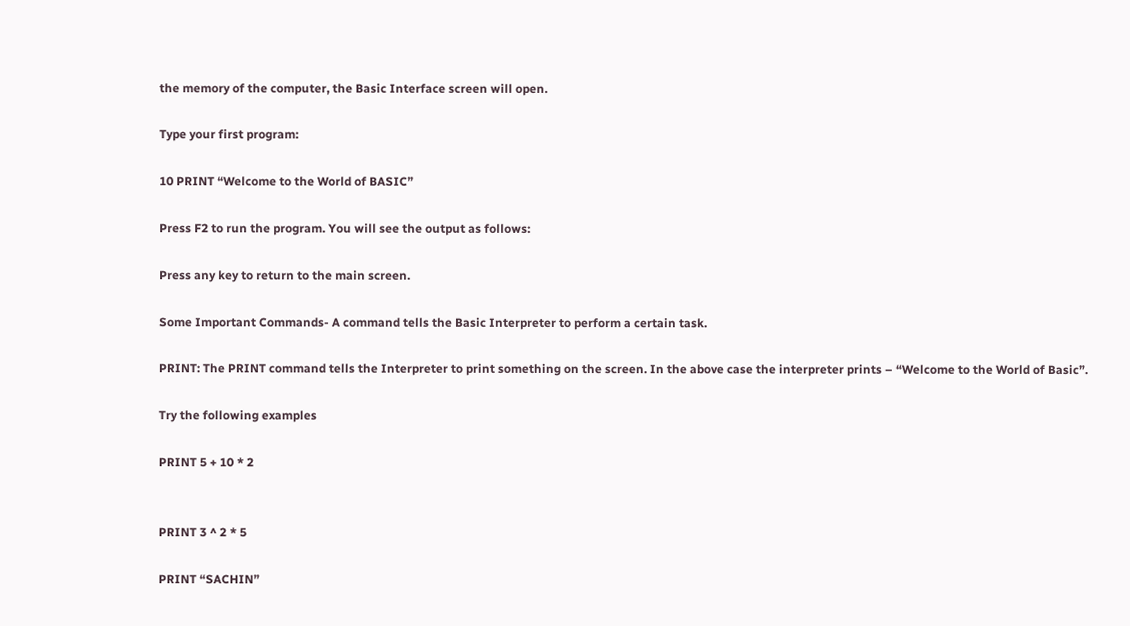the memory of the computer, the Basic Interface screen will open.

Type your first program:

10 PRINT “Welcome to the World of BASIC”

Press F2 to run the program. You will see the output as follows:

Press any key to return to the main screen.

Some Important Commands- A command tells the Basic Interpreter to perform a certain task.

PRINT: The PRINT command tells the Interpreter to print something on the screen. In the above case the interpreter prints – “Welcome to the World of Basic”.

Try the following examples

PRINT 5 + 10 * 2


PRINT 3 ^ 2 * 5

PRINT “SACHIN”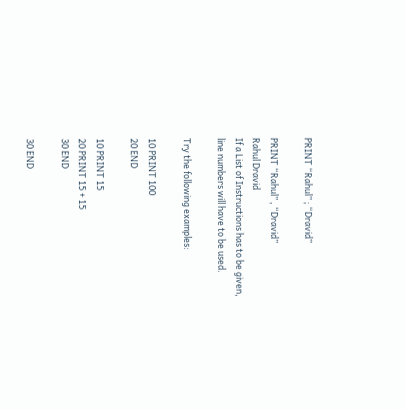PRINT “Rahul” ; “Dravid”

PRINT “Rahul” , “Dravid”
Rahul Dravid
If a List of Instructions has to be given, line numbers will have to be used.

Try the following examples:

10 PRINT 100
20 END

10 PRINT 15
20 PRINT 15 + 15
30 END

30 END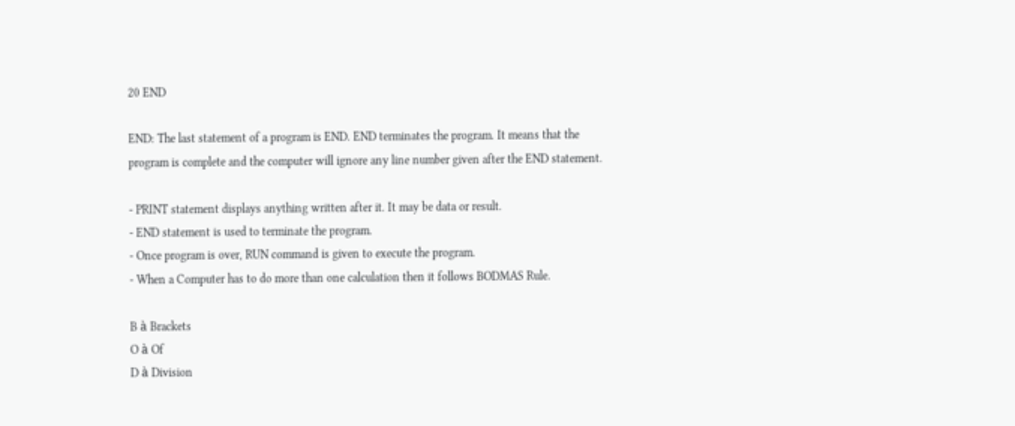20 END

END: The last statement of a program is END. END terminates the program. It means that the program is complete and the computer will ignore any line number given after the END statement.

- PRINT statement displays anything written after it. It may be data or result.
- END statement is used to terminate the program.
- Once program is over, RUN command is given to execute the program.
- When a Computer has to do more than one calculation then it follows BODMAS Rule.

B à Brackets
O à Of
D à Division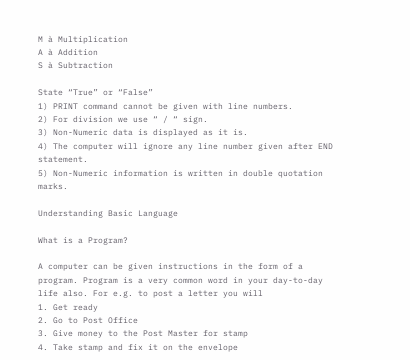M à Multiplication
A à Addition
S à Subtraction

State “True” or “False”
1) PRINT command cannot be given with line numbers.
2) For division we use “ / “ sign.
3) Non-Numeric data is displayed as it is.
4) The computer will ignore any line number given after END statement.
5) Non-Numeric information is written in double quotation marks.

Understanding Basic Language

What is a Program?

A computer can be given instructions in the form of a program. Program is a very common word in your day-to-day life also. For e.g. to post a letter you will
1. Get ready
2. Go to Post Office
3. Give money to the Post Master for stamp
4. Take stamp and fix it on the envelope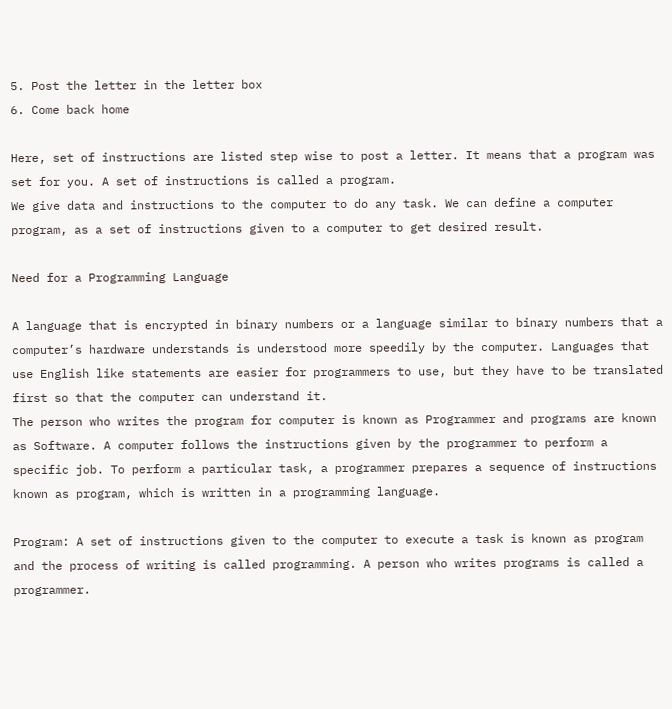5. Post the letter in the letter box
6. Come back home

Here, set of instructions are listed step wise to post a letter. It means that a program was set for you. A set of instructions is called a program.
We give data and instructions to the computer to do any task. We can define a computer program, as a set of instructions given to a computer to get desired result.

Need for a Programming Language

A language that is encrypted in binary numbers or a language similar to binary numbers that a computer’s hardware understands is understood more speedily by the computer. Languages that use English like statements are easier for programmers to use, but they have to be translated first so that the computer can understand it.
The person who writes the program for computer is known as Programmer and programs are known as Software. A computer follows the instructions given by the programmer to perform a specific job. To perform a particular task, a programmer prepares a sequence of instructions known as program, which is written in a programming language.

Program: A set of instructions given to the computer to execute a task is known as program and the process of writing is called programming. A person who writes programs is called a programmer.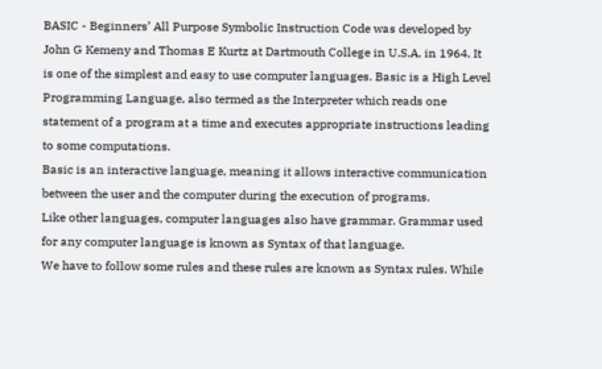BASIC - Beginners’ All Purpose Symbolic Instruction Code was developed by John G Kemeny and Thomas E Kurtz at Dartmouth College in U.S.A. in 1964. It is one of the simplest and easy to use computer languages. Basic is a High Level Programming Language, also termed as the Interpreter which reads one statement of a program at a time and executes appropriate instructions leading to some computations.
Basic is an interactive language, meaning it allows interactive communication between the user and the computer during the execution of programs.
Like other languages, computer languages also have grammar. Grammar used for any computer language is known as Syntax of that language.
We have to follow some rules and these rules are known as Syntax rules. While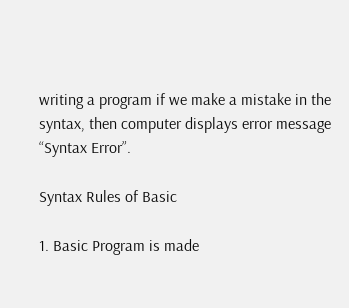writing a program if we make a mistake in the syntax, then computer displays error message “Syntax Error”.

Syntax Rules of Basic

1. Basic Program is made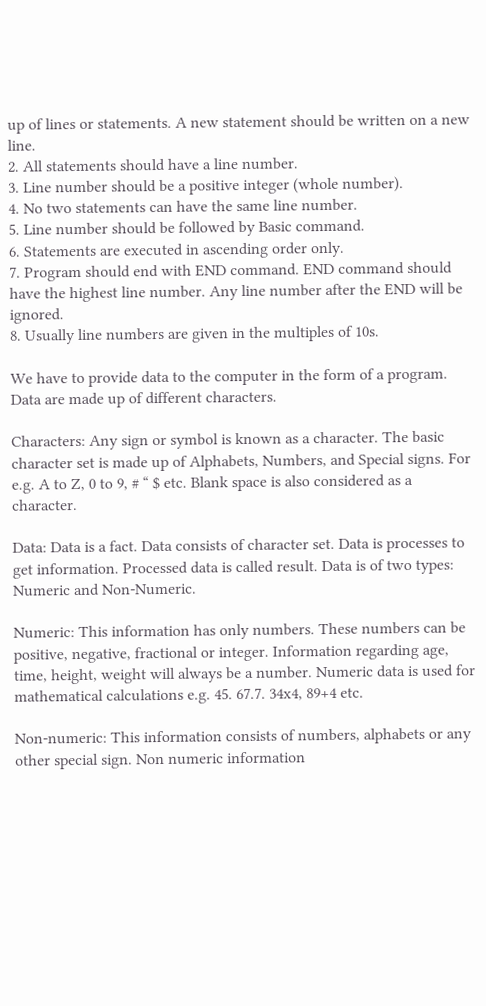up of lines or statements. A new statement should be written on a new line.
2. All statements should have a line number.
3. Line number should be a positive integer (whole number).
4. No two statements can have the same line number.
5. Line number should be followed by Basic command.
6. Statements are executed in ascending order only.
7. Program should end with END command. END command should have the highest line number. Any line number after the END will be ignored.
8. Usually line numbers are given in the multiples of 10s.

We have to provide data to the computer in the form of a program. Data are made up of different characters.

Characters: Any sign or symbol is known as a character. The basic character set is made up of Alphabets, Numbers, and Special signs. For e.g. A to Z, 0 to 9, # “ $ etc. Blank space is also considered as a character.

Data: Data is a fact. Data consists of character set. Data is processes to get information. Processed data is called result. Data is of two types: Numeric and Non-Numeric.

Numeric: This information has only numbers. These numbers can be positive, negative, fractional or integer. Information regarding age, time, height, weight will always be a number. Numeric data is used for mathematical calculations e.g. 45. 67.7. 34x4, 89+4 etc.

Non-numeric: This information consists of numbers, alphabets or any other special sign. Non numeric information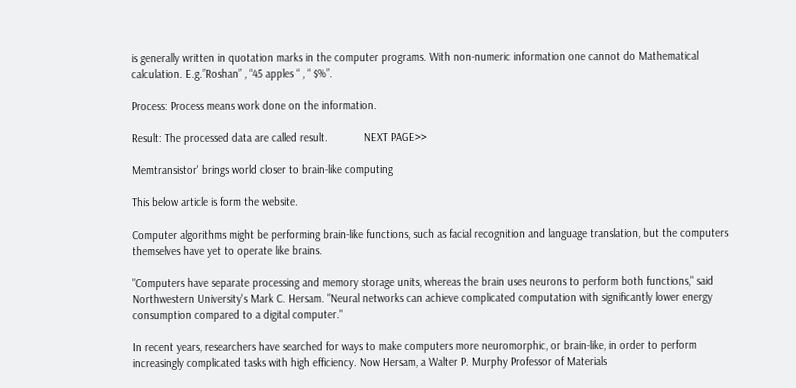is generally written in quotation marks in the computer programs. With non-numeric information one cannot do Mathematical calculation. E.g.”Roshan” , “45 apples “ , “ $%”.

Process: Process means work done on the information.

Result: The processed data are called result.            NEXT PAGE>>

Memtransistor' brings world closer to brain-like computing

This below article is form the website.

Computer algorithms might be performing brain-like functions, such as facial recognition and language translation, but the computers themselves have yet to operate like brains.

"Computers have separate processing and memory storage units, whereas the brain uses neurons to perform both functions," said Northwestern University's Mark C. Hersam. "Neural networks can achieve complicated computation with significantly lower energy consumption compared to a digital computer."

In recent years, researchers have searched for ways to make computers more neuromorphic, or brain-like, in order to perform increasingly complicated tasks with high efficiency. Now Hersam, a Walter P. Murphy Professor of Materials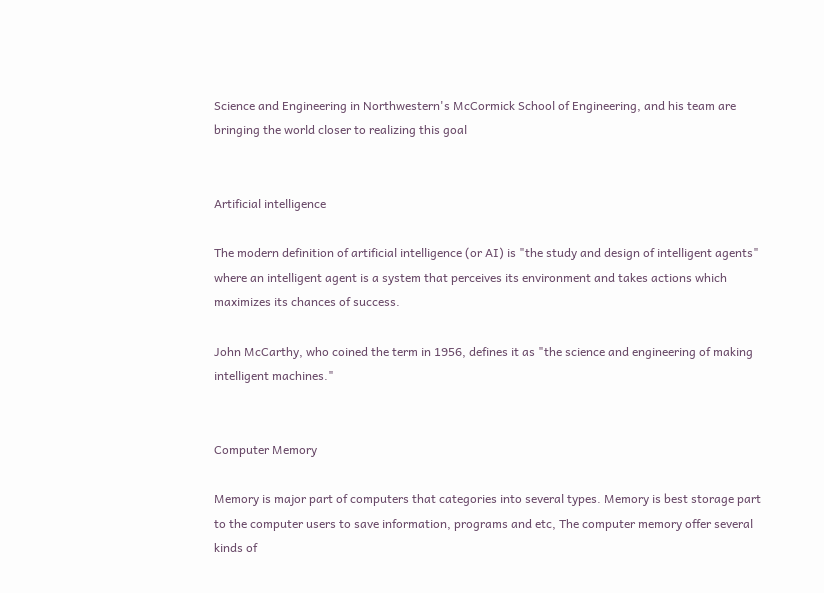Science and Engineering in Northwestern's McCormick School of Engineering, and his team are bringing the world closer to realizing this goal


Artificial intelligence

The modern definition of artificial intelligence (or AI) is "the study and design of intelligent agents" where an intelligent agent is a system that perceives its environment and takes actions which maximizes its chances of success.

John McCarthy, who coined the term in 1956, defines it as "the science and engineering of making intelligent machines."


Computer Memory

Memory is major part of computers that categories into several types. Memory is best storage part to the computer users to save information, programs and etc, The computer memory offer several kinds of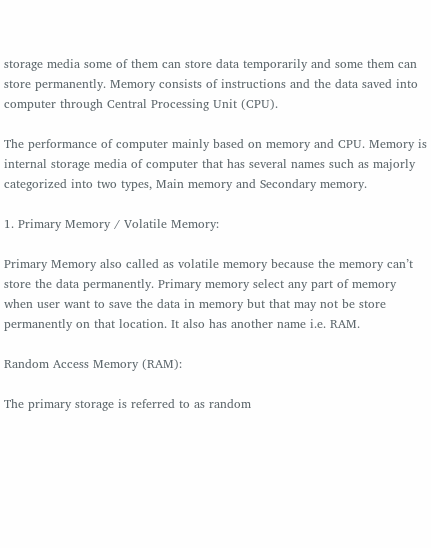storage media some of them can store data temporarily and some them can store permanently. Memory consists of instructions and the data saved into computer through Central Processing Unit (CPU).

The performance of computer mainly based on memory and CPU. Memory is internal storage media of computer that has several names such as majorly categorized into two types, Main memory and Secondary memory.

1. Primary Memory / Volatile Memory:

Primary Memory also called as volatile memory because the memory can’t store the data permanently. Primary memory select any part of memory when user want to save the data in memory but that may not be store permanently on that location. It also has another name i.e. RAM.

Random Access Memory (RAM):

The primary storage is referred to as random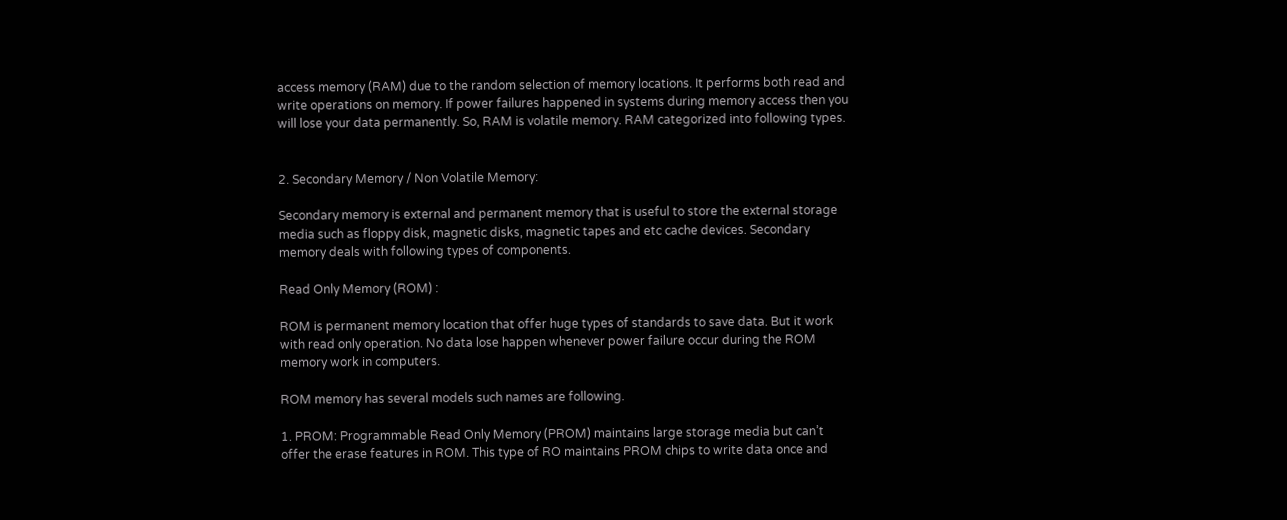access memory (RAM) due to the random selection of memory locations. It performs both read and write operations on memory. If power failures happened in systems during memory access then you will lose your data permanently. So, RAM is volatile memory. RAM categorized into following types.


2. Secondary Memory / Non Volatile Memory:

Secondary memory is external and permanent memory that is useful to store the external storage media such as floppy disk, magnetic disks, magnetic tapes and etc cache devices. Secondary memory deals with following types of components.

Read Only Memory (ROM) :

ROM is permanent memory location that offer huge types of standards to save data. But it work with read only operation. No data lose happen whenever power failure occur during the ROM memory work in computers.

ROM memory has several models such names are following.

1. PROM: Programmable Read Only Memory (PROM) maintains large storage media but can’t offer the erase features in ROM. This type of RO maintains PROM chips to write data once and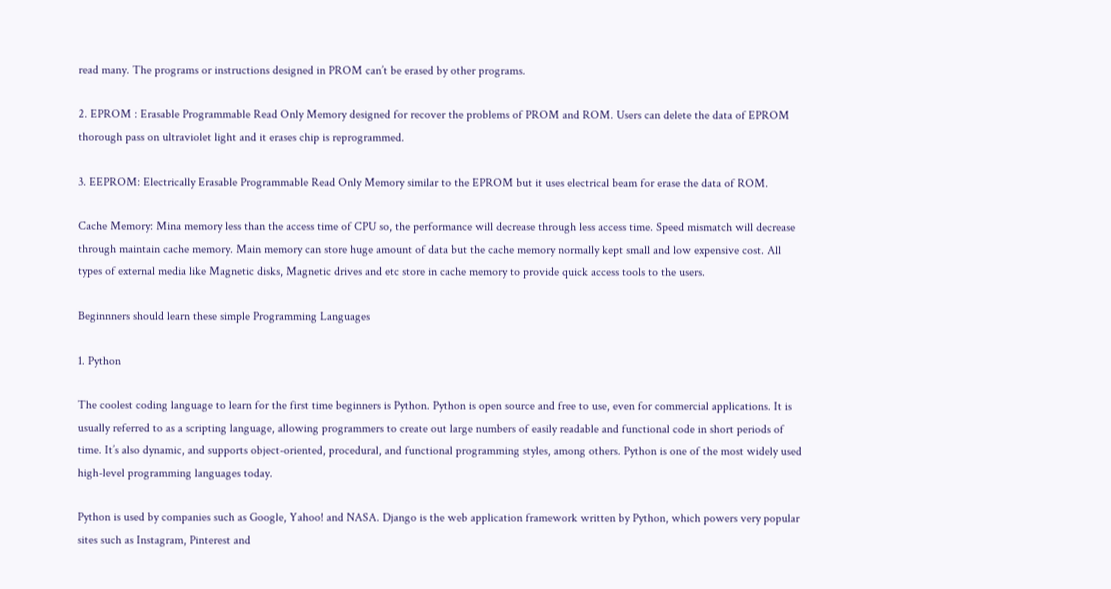read many. The programs or instructions designed in PROM can’t be erased by other programs.

2. EPROM : Erasable Programmable Read Only Memory designed for recover the problems of PROM and ROM. Users can delete the data of EPROM thorough pass on ultraviolet light and it erases chip is reprogrammed.

3. EEPROM: Electrically Erasable Programmable Read Only Memory similar to the EPROM but it uses electrical beam for erase the data of ROM.

Cache Memory: Mina memory less than the access time of CPU so, the performance will decrease through less access time. Speed mismatch will decrease through maintain cache memory. Main memory can store huge amount of data but the cache memory normally kept small and low expensive cost. All types of external media like Magnetic disks, Magnetic drives and etc store in cache memory to provide quick access tools to the users.

Beginnners should learn these simple Programming Languages

1. Python

The coolest coding language to learn for the first time beginners is Python. Python is open source and free to use, even for commercial applications. It is usually referred to as a scripting language, allowing programmers to create out large numbers of easily readable and functional code in short periods of time. It’s also dynamic, and supports object-oriented, procedural, and functional programming styles, among others. Python is one of the most widely used high-level programming languages today.

Python is used by companies such as Google, Yahoo! and NASA. Django is the web application framework written by Python, which powers very popular sites such as Instagram, Pinterest and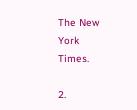The New York Times.

2.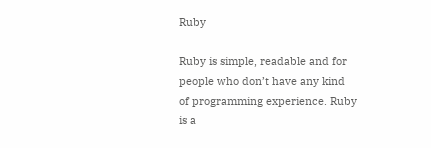Ruby

Ruby is simple, readable and for people who don’t have any kind of programming experience. Ruby is a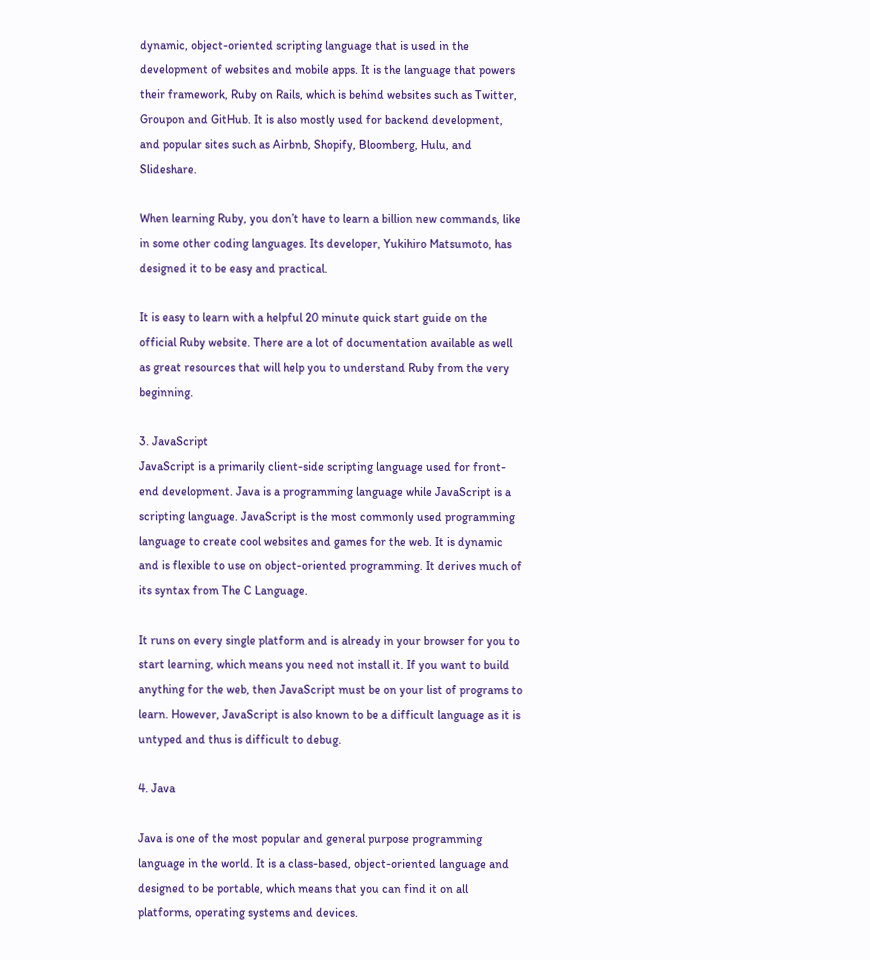dynamic, object-oriented scripting language that is used in the development of websites and mobile apps. It is the language that powers their framework, Ruby on Rails, which is behind websites such as Twitter, Groupon and GitHub. It is also mostly used for backend development, and popular sites such as Airbnb, Shopify, Bloomberg, Hulu, and Slideshare.

When learning Ruby, you don’t have to learn a billion new commands, like in some other coding languages. Its developer, Yukihiro Matsumoto, has designed it to be easy and practical.

It is easy to learn with a helpful 20 minute quick start guide on the official Ruby website. There are a lot of documentation available as well as great resources that will help you to understand Ruby from the very beginning.

3. JavaScript
JavaScript is a primarily client-side scripting language used for front-end development. Java is a programming language while JavaScript is a scripting language. JavaScript is the most commonly used programming language to create cool websites and games for the web. It is dynamic and is flexible to use on object-oriented programming. It derives much of its syntax from The C Language.

It runs on every single platform and is already in your browser for you to start learning, which means you need not install it. If you want to build anything for the web, then JavaScript must be on your list of programs to learn. However, JavaScript is also known to be a difficult language as it is untyped and thus is difficult to debug.

4. Java

Java is one of the most popular and general purpose programming language in the world. It is a class-based, object-oriented language and designed to be portable, which means that you can find it on all platforms, operating systems and devices.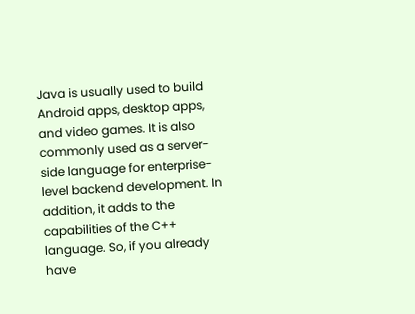Java is usually used to build Android apps, desktop apps, and video games. It is also commonly used as a server-side language for enterprise-level backend development. In addition, it adds to the capabilities of the C++ language. So, if you already have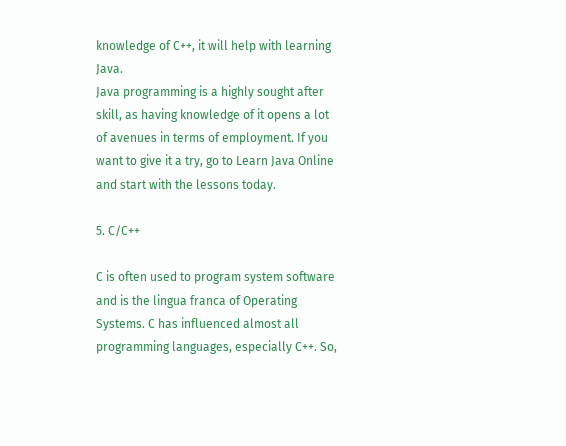knowledge of C++, it will help with learning Java.
Java programming is a highly sought after skill, as having knowledge of it opens a lot of avenues in terms of employment. If you want to give it a try, go to Learn Java Online and start with the lessons today.

5. C/C++

C is often used to program system software and is the lingua franca of Operating Systems. C has influenced almost all programming languages, especially C++. So,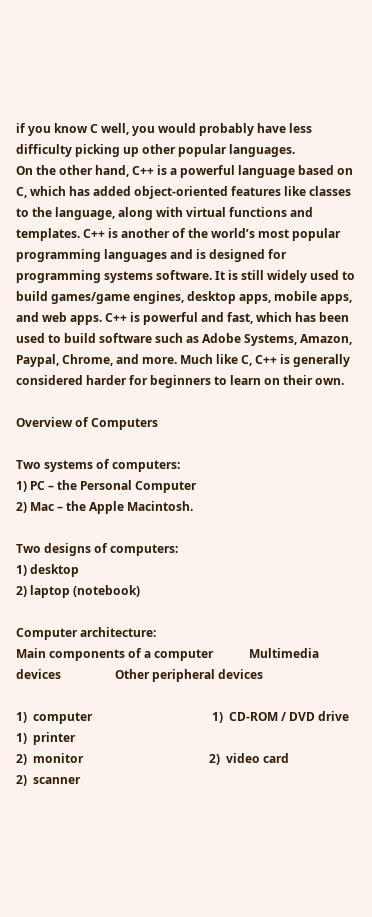if you know C well, you would probably have less difficulty picking up other popular languages.
On the other hand, C++ is a powerful language based on C, which has added object-oriented features like classes to the language, along with virtual functions and templates. C++ is another of the world’s most popular programming languages and is designed for programming systems software. It is still widely used to build games/game engines, desktop apps, mobile apps, and web apps. C++ is powerful and fast, which has been used to build software such as Adobe Systems, Amazon, Paypal, Chrome, and more. Much like C, C++ is generally considered harder for beginners to learn on their own.

Overview of Computers

Two systems of computers:
1) PC – the Personal Computer
2) Mac – the Apple Macintosh.

Two designs of computers:
1) desktop
2) laptop (notebook)

Computer architecture:
Main components of a computer            Multimedia devices                  Other peripheral devices

1)  computer                                        1)  CD-ROM / DVD drive         1)  printer
2)  monitor                                          2)  video card                              2)  scanner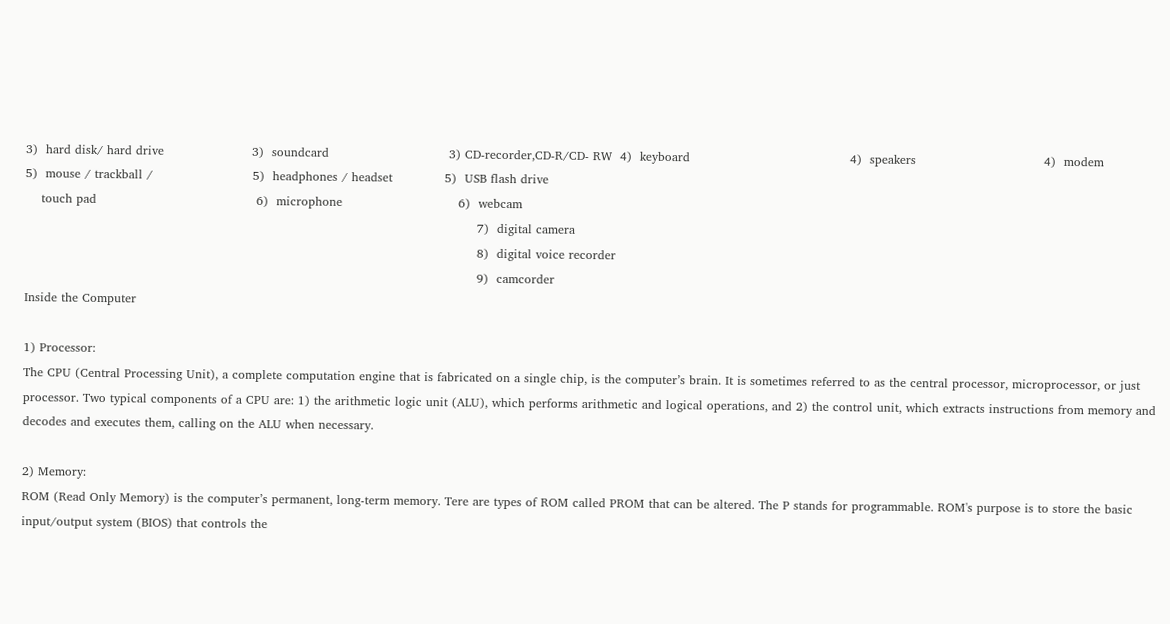3)  hard disk/ hard drive                      3)  soundcard                              3) CD-recorder,CD-R/CD- RW  4)  keyboard                                        4)  speakers                                4)  modem
5)  mouse / trackball /                         5)  headphones / headset             5)  USB flash drive
    touch pad                                        6)  microphone                             6)  webcam
                                                                                                                 7)  digital camera
                                                                                                                 8)  digital voice recorder
                                                                                                                 9)  camcorder
Inside the Computer

1) Processor:
The CPU (Central Processing Unit), a complete computation engine that is fabricated on a single chip, is the computer’s brain. It is sometimes referred to as the central processor, microprocessor, or just processor. Two typical components of a CPU are: 1) the arithmetic logic unit (ALU), which performs arithmetic and logical operations, and 2) the control unit, which extracts instructions from memory and decodes and executes them, calling on the ALU when necessary.

2) Memory:
ROM (Read Only Memory) is the computer’s permanent, long-term memory. Tere are types of ROM called PROM that can be altered. The P stands for programmable. ROM's purpose is to store the basic input/output system (BIOS) that controls the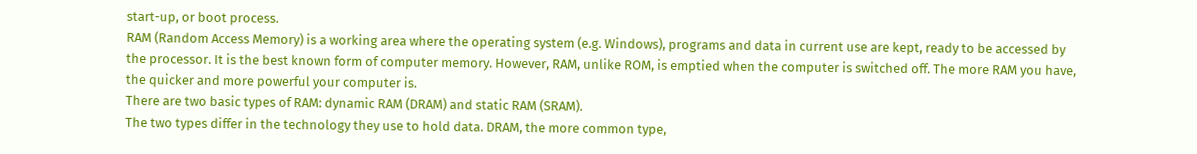start-up, or boot process.
RAM (Random Access Memory) is a working area where the operating system (e.g. Windows), programs and data in current use are kept, ready to be accessed by the processor. It is the best known form of computer memory. However, RAM, unlike ROM, is emptied when the computer is switched off. The more RAM you have, the quicker and more powerful your computer is.
There are two basic types of RAM: dynamic RAM (DRAM) and static RAM (SRAM).
The two types differ in the technology they use to hold data. DRAM, the more common type,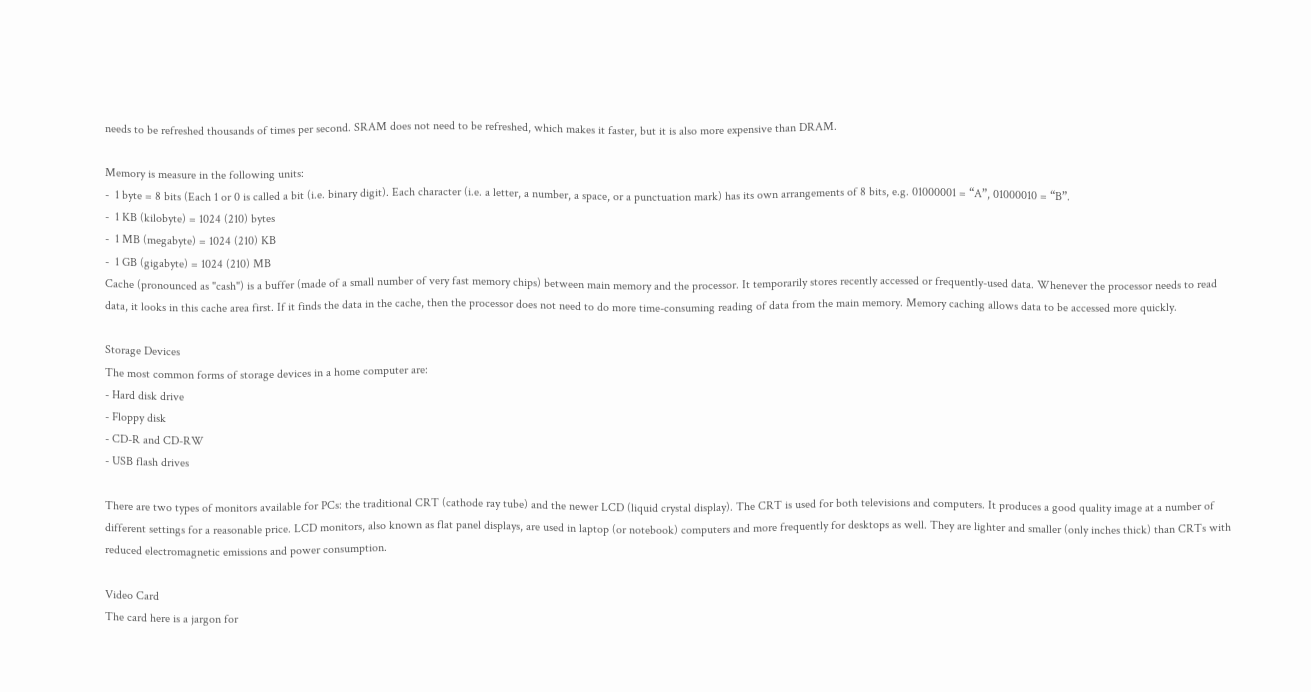needs to be refreshed thousands of times per second. SRAM does not need to be refreshed, which makes it faster, but it is also more expensive than DRAM.

Memory is measure in the following units:
-  1 byte = 8 bits (Each 1 or 0 is called a bit (i.e. binary digit). Each character (i.e. a letter, a number, a space, or a punctuation mark) has its own arrangements of 8 bits, e.g. 01000001 = “A”, 01000010 = “B”.
-  1 KB (kilobyte) = 1024 (210) bytes
-  1 MB (megabyte) = 1024 (210) KB
-  1 GB (gigabyte) = 1024 (210) MB
Cache (pronounced as "cash") is a buffer (made of a small number of very fast memory chips) between main memory and the processor. It temporarily stores recently accessed or frequently-used data. Whenever the processor needs to read data, it looks in this cache area first. If it finds the data in the cache, then the processor does not need to do more time-consuming reading of data from the main memory. Memory caching allows data to be accessed more quickly.

Storage Devices
The most common forms of storage devices in a home computer are:
- Hard disk drive
- Floppy disk
- CD-R and CD-RW
- USB flash drives

There are two types of monitors available for PCs: the traditional CRT (cathode ray tube) and the newer LCD (liquid crystal display). The CRT is used for both televisions and computers. It produces a good quality image at a number of different settings for a reasonable price. LCD monitors, also known as flat panel displays, are used in laptop (or notebook) computers and more frequently for desktops as well. They are lighter and smaller (only inches thick) than CRTs with reduced electromagnetic emissions and power consumption.

Video Card
The card here is a jargon for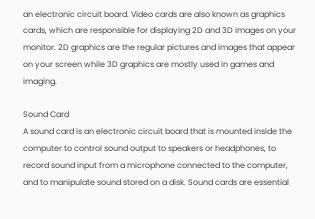an electronic circuit board. Video cards are also known as graphics cards, which are responsible for displaying 2D and 3D images on your monitor. 2D graphics are the regular pictures and images that appear on your screen while 3D graphics are mostly used in games and imaging.

Sound Card
A sound card is an electronic circuit board that is mounted inside the computer to control sound output to speakers or headphones, to record sound input from a microphone connected to the computer, and to manipulate sound stored on a disk. Sound cards are essential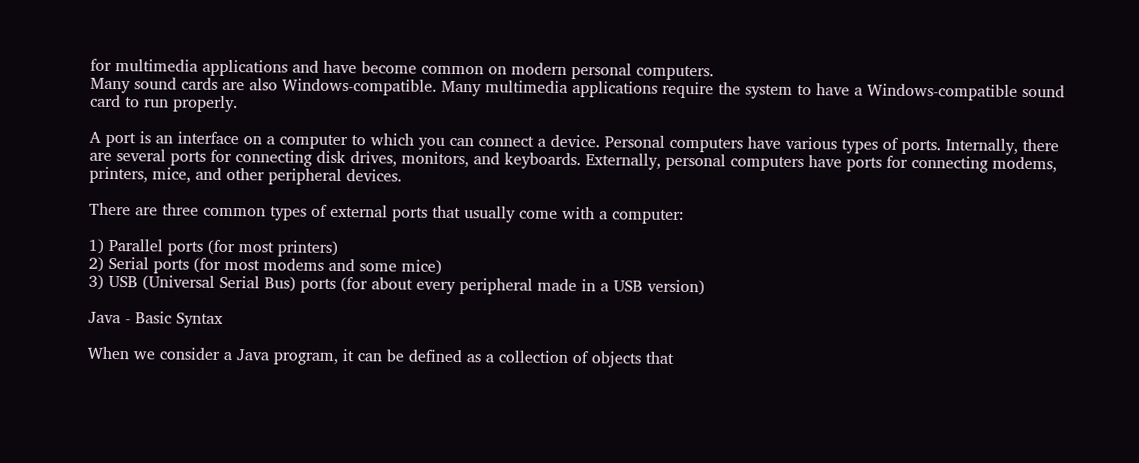for multimedia applications and have become common on modern personal computers.
Many sound cards are also Windows-compatible. Many multimedia applications require the system to have a Windows-compatible sound card to run properly.

A port is an interface on a computer to which you can connect a device. Personal computers have various types of ports. Internally, there are several ports for connecting disk drives, monitors, and keyboards. Externally, personal computers have ports for connecting modems, printers, mice, and other peripheral devices.

There are three common types of external ports that usually come with a computer:

1) Parallel ports (for most printers)
2) Serial ports (for most modems and some mice)
3) USB (Universal Serial Bus) ports (for about every peripheral made in a USB version)

Java - Basic Syntax

When we consider a Java program, it can be defined as a collection of objects that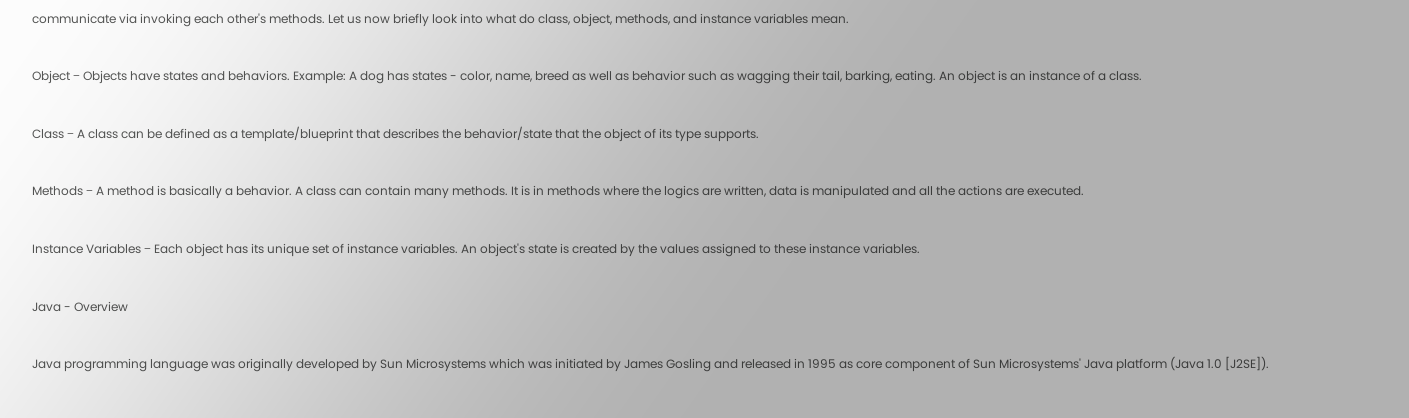communicate via invoking each other's methods. Let us now briefly look into what do class, object, methods, and instance variables mean.

Object − Objects have states and behaviors. Example: A dog has states - color, name, breed as well as behavior such as wagging their tail, barking, eating. An object is an instance of a class.

Class − A class can be defined as a template/blueprint that describes the behavior/state that the object of its type supports.

Methods − A method is basically a behavior. A class can contain many methods. It is in methods where the logics are written, data is manipulated and all the actions are executed.

Instance Variables − Each object has its unique set of instance variables. An object's state is created by the values assigned to these instance variables.

Java - Overview

Java programming language was originally developed by Sun Microsystems which was initiated by James Gosling and released in 1995 as core component of Sun Microsystems' Java platform (Java 1.0 [J2SE]).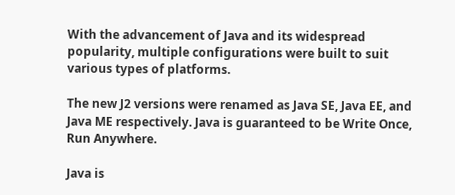With the advancement of Java and its widespread popularity, multiple configurations were built to suit various types of platforms.

The new J2 versions were renamed as Java SE, Java EE, and Java ME respectively. Java is guaranteed to be Write Once, Run Anywhere.

Java is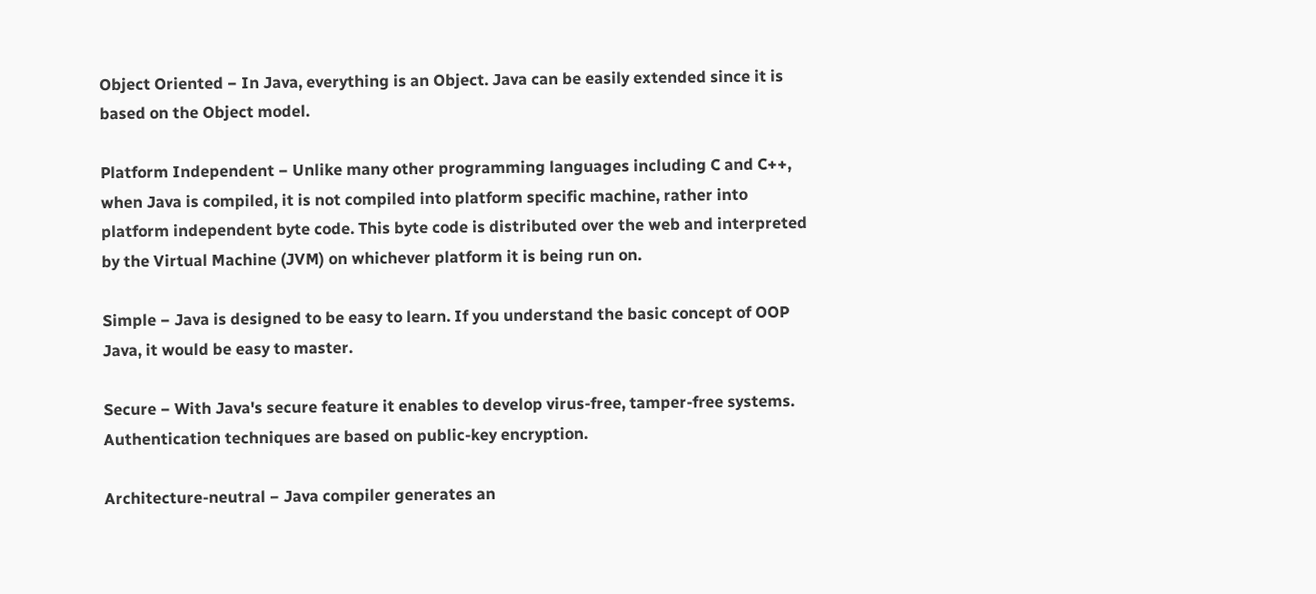Object Oriented − In Java, everything is an Object. Java can be easily extended since it is based on the Object model.

Platform Independent − Unlike many other programming languages including C and C++, when Java is compiled, it is not compiled into platform specific machine, rather into platform independent byte code. This byte code is distributed over the web and interpreted by the Virtual Machine (JVM) on whichever platform it is being run on.

Simple − Java is designed to be easy to learn. If you understand the basic concept of OOP Java, it would be easy to master.

Secure − With Java's secure feature it enables to develop virus-free, tamper-free systems. Authentication techniques are based on public-key encryption.

Architecture-neutral − Java compiler generates an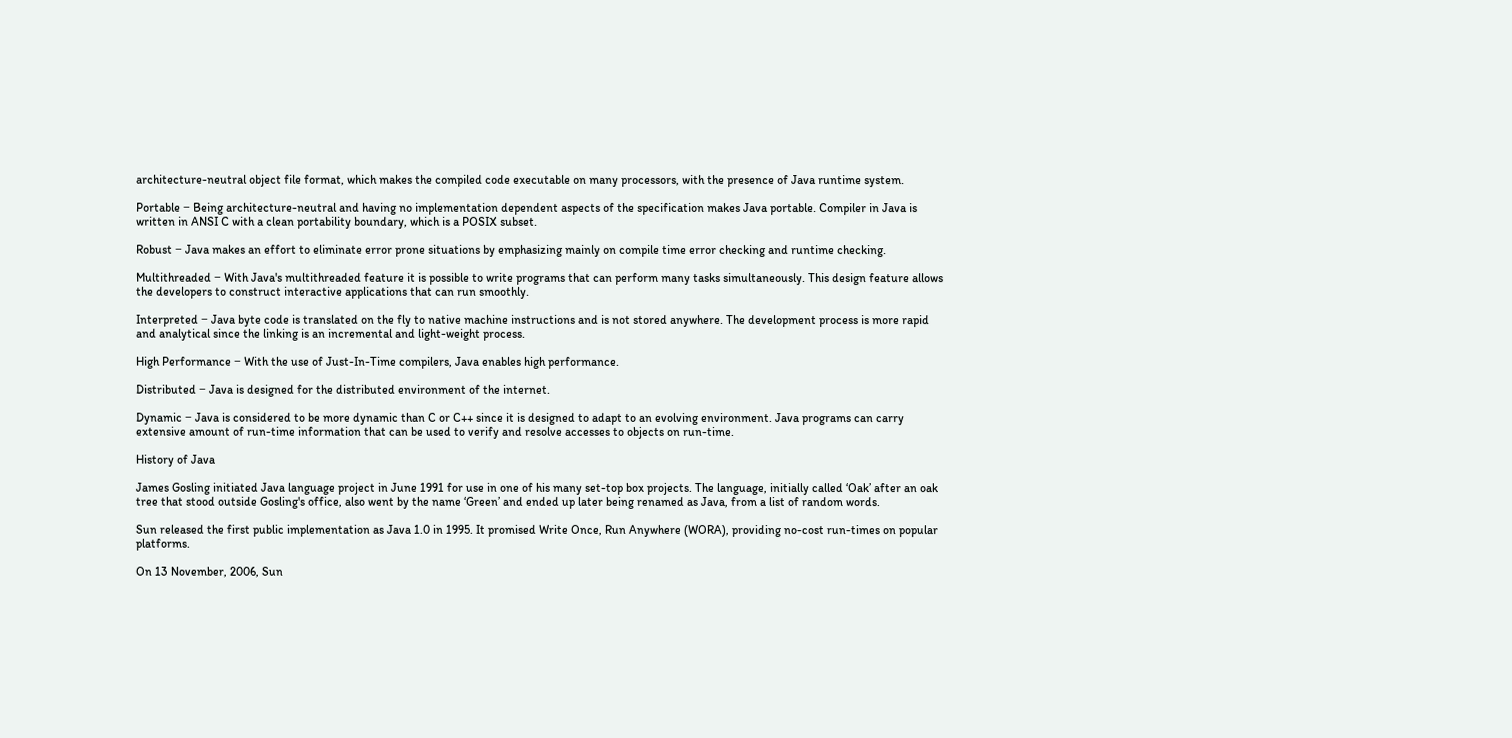architecture-neutral object file format, which makes the compiled code executable on many processors, with the presence of Java runtime system.

Portable − Being architecture-neutral and having no implementation dependent aspects of the specification makes Java portable. Compiler in Java is written in ANSI C with a clean portability boundary, which is a POSIX subset.

Robust − Java makes an effort to eliminate error prone situations by emphasizing mainly on compile time error checking and runtime checking.

Multithreaded − With Java's multithreaded feature it is possible to write programs that can perform many tasks simultaneously. This design feature allows the developers to construct interactive applications that can run smoothly.

Interpreted − Java byte code is translated on the fly to native machine instructions and is not stored anywhere. The development process is more rapid and analytical since the linking is an incremental and light-weight process.

High Performance − With the use of Just-In-Time compilers, Java enables high performance.

Distributed − Java is designed for the distributed environment of the internet.

Dynamic − Java is considered to be more dynamic than C or C++ since it is designed to adapt to an evolving environment. Java programs can carry extensive amount of run-time information that can be used to verify and resolve accesses to objects on run-time.

History of Java

James Gosling initiated Java language project in June 1991 for use in one of his many set-top box projects. The language, initially called ‘Oak’ after an oak tree that stood outside Gosling's office, also went by the name ‘Green’ and ended up later being renamed as Java, from a list of random words.

Sun released the first public implementation as Java 1.0 in 1995. It promised Write Once, Run Anywhere (WORA), providing no-cost run-times on popular platforms.

On 13 November, 2006, Sun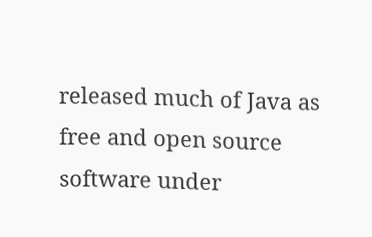released much of Java as free and open source software under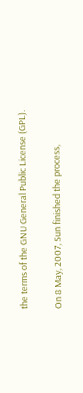the terms of the GNU General Public License (GPL).

On 8 May, 2007, Sun finished the process,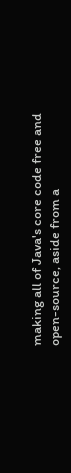making all of Java's core code free and open-source, aside from a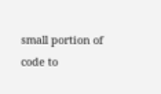small portion of code to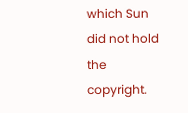which Sun did not hold the copyright.